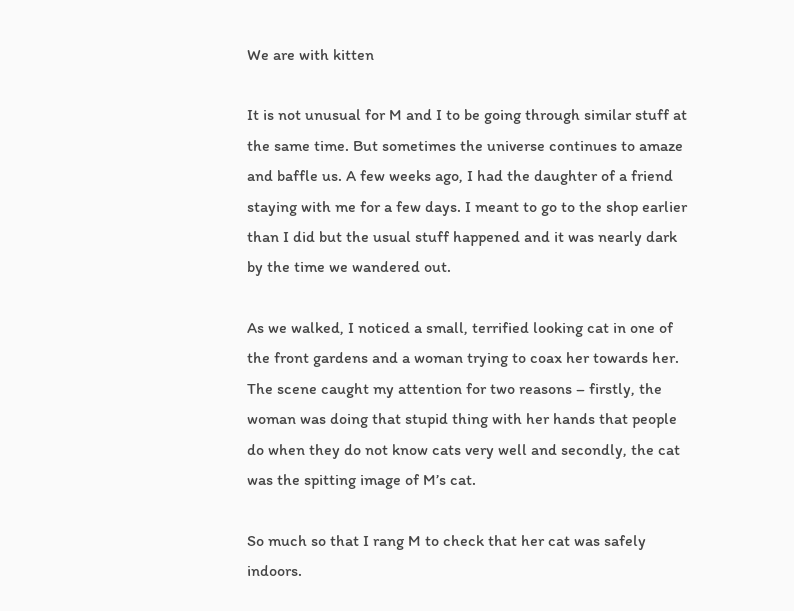We are with kitten

It is not unusual for M and I to be going through similar stuff at the same time. But sometimes the universe continues to amaze and baffle us. A few weeks ago, I had the daughter of a friend staying with me for a few days. I meant to go to the shop earlier than I did but the usual stuff happened and it was nearly dark by the time we wandered out.

As we walked, I noticed a small, terrified looking cat in one of the front gardens and a woman trying to coax her towards her. The scene caught my attention for two reasons – firstly, the woman was doing that stupid thing with her hands that people do when they do not know cats very well and secondly, the cat was the spitting image of M’s cat.

So much so that I rang M to check that her cat was safely indoors.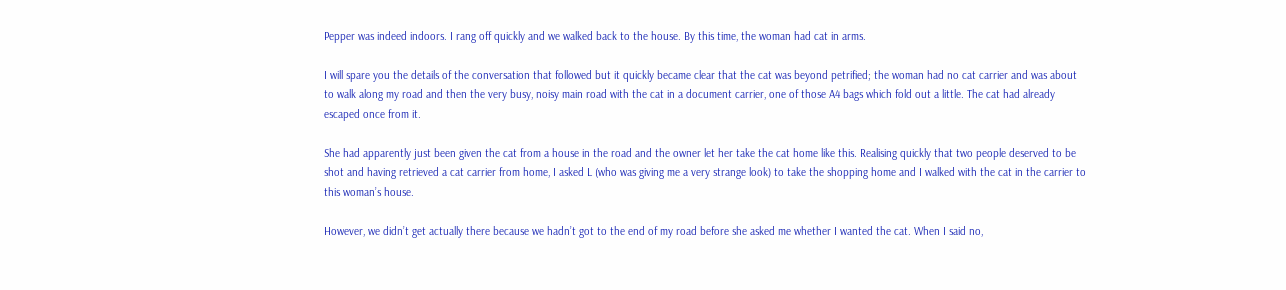Pepper was indeed indoors. I rang off quickly and we walked back to the house. By this time, the woman had cat in arms.

I will spare you the details of the conversation that followed but it quickly became clear that the cat was beyond petrified; the woman had no cat carrier and was about to walk along my road and then the very busy, noisy main road with the cat in a document carrier, one of those A4 bags which fold out a little. The cat had already escaped once from it.

She had apparently just been given the cat from a house in the road and the owner let her take the cat home like this. Realising quickly that two people deserved to be shot and having retrieved a cat carrier from home, I asked L (who was giving me a very strange look) to take the shopping home and I walked with the cat in the carrier to this woman’s house.

However, we didn’t get actually there because we hadn’t got to the end of my road before she asked me whether I wanted the cat. When I said no,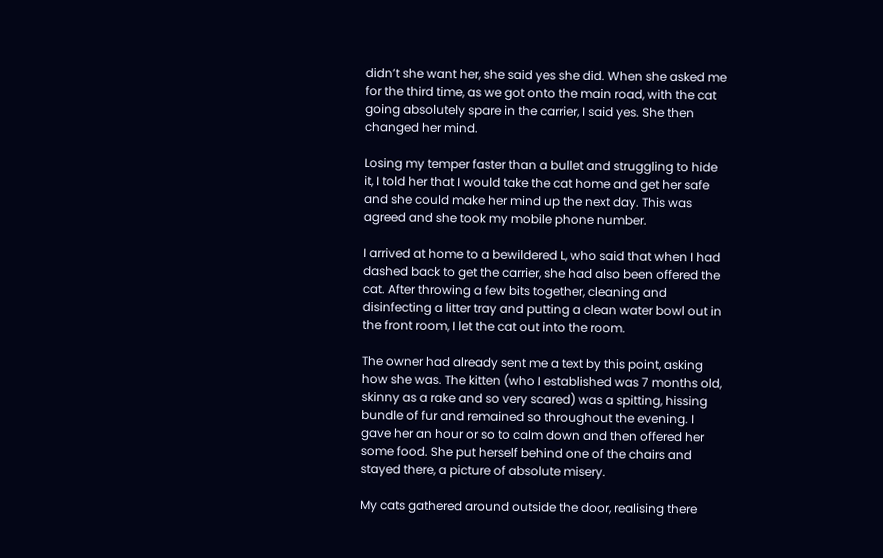didn’t she want her, she said yes she did. When she asked me for the third time, as we got onto the main road, with the cat going absolutely spare in the carrier, I said yes. She then changed her mind.

Losing my temper faster than a bullet and struggling to hide it, I told her that I would take the cat home and get her safe and she could make her mind up the next day. This was agreed and she took my mobile phone number.

I arrived at home to a bewildered L, who said that when I had dashed back to get the carrier, she had also been offered the cat. After throwing a few bits together, cleaning and disinfecting a litter tray and putting a clean water bowl out in the front room, I let the cat out into the room.

The owner had already sent me a text by this point, asking how she was. The kitten (who I established was 7 months old, skinny as a rake and so very scared) was a spitting, hissing bundle of fur and remained so throughout the evening. I gave her an hour or so to calm down and then offered her some food. She put herself behind one of the chairs and stayed there, a picture of absolute misery.

My cats gathered around outside the door, realising there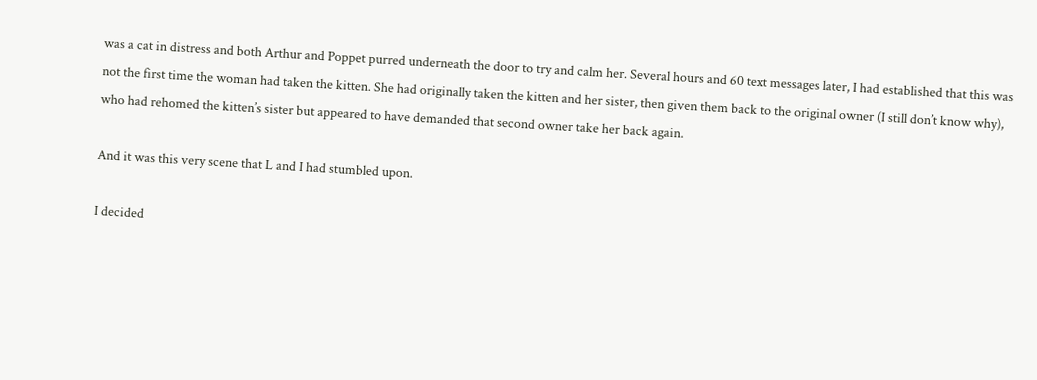was a cat in distress and both Arthur and Poppet purred underneath the door to try and calm her. Several hours and 60 text messages later, I had established that this was not the first time the woman had taken the kitten. She had originally taken the kitten and her sister, then given them back to the original owner (I still don’t know why), who had rehomed the kitten’s sister but appeared to have demanded that second owner take her back again.

And it was this very scene that L and I had stumbled upon.

I decided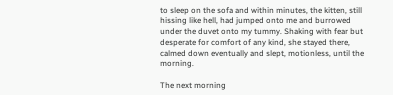to sleep on the sofa and within minutes, the kitten, still hissing like hell, had jumped onto me and burrowed under the duvet onto my tummy. Shaking with fear but desperate for comfort of any kind, she stayed there, calmed down eventually and slept, motionless, until the morning.

The next morning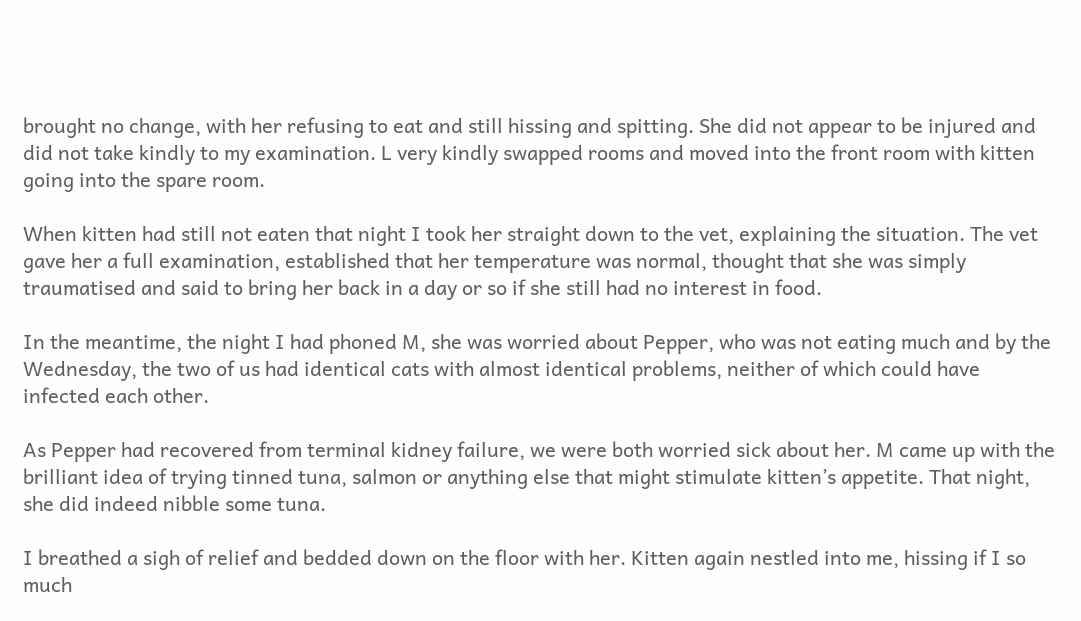brought no change, with her refusing to eat and still hissing and spitting. She did not appear to be injured and did not take kindly to my examination. L very kindly swapped rooms and moved into the front room with kitten going into the spare room.

When kitten had still not eaten that night I took her straight down to the vet, explaining the situation. The vet gave her a full examination, established that her temperature was normal, thought that she was simply traumatised and said to bring her back in a day or so if she still had no interest in food.

In the meantime, the night I had phoned M, she was worried about Pepper, who was not eating much and by the Wednesday, the two of us had identical cats with almost identical problems, neither of which could have infected each other.

As Pepper had recovered from terminal kidney failure, we were both worried sick about her. M came up with the brilliant idea of trying tinned tuna, salmon or anything else that might stimulate kitten’s appetite. That night, she did indeed nibble some tuna.

I breathed a sigh of relief and bedded down on the floor with her. Kitten again nestled into me, hissing if I so much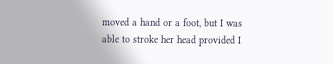moved a hand or a foot, but I was able to stroke her head provided I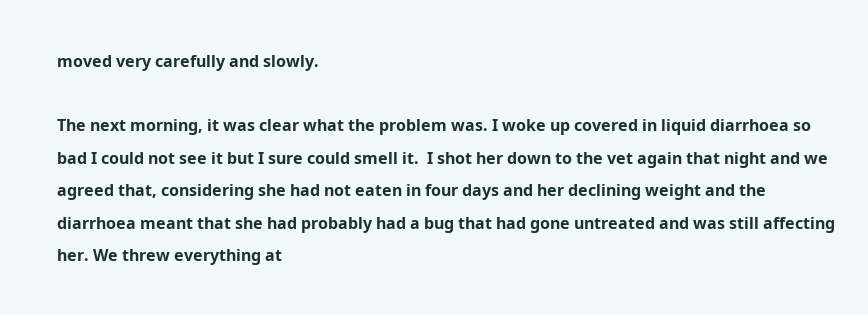moved very carefully and slowly.

The next morning, it was clear what the problem was. I woke up covered in liquid diarrhoea so bad I could not see it but I sure could smell it.  I shot her down to the vet again that night and we agreed that, considering she had not eaten in four days and her declining weight and the diarrhoea meant that she had probably had a bug that had gone untreated and was still affecting her. We threw everything at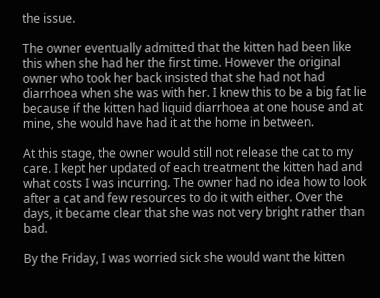the issue.

The owner eventually admitted that the kitten had been like this when she had her the first time. However the original owner who took her back insisted that she had not had diarrhoea when she was with her. I knew this to be a big fat lie because if the kitten had liquid diarrhoea at one house and at mine, she would have had it at the home in between.

At this stage, the owner would still not release the cat to my care. I kept her updated of each treatment the kitten had and what costs I was incurring. The owner had no idea how to look after a cat and few resources to do it with either. Over the days, it became clear that she was not very bright rather than bad.

By the Friday, I was worried sick she would want the kitten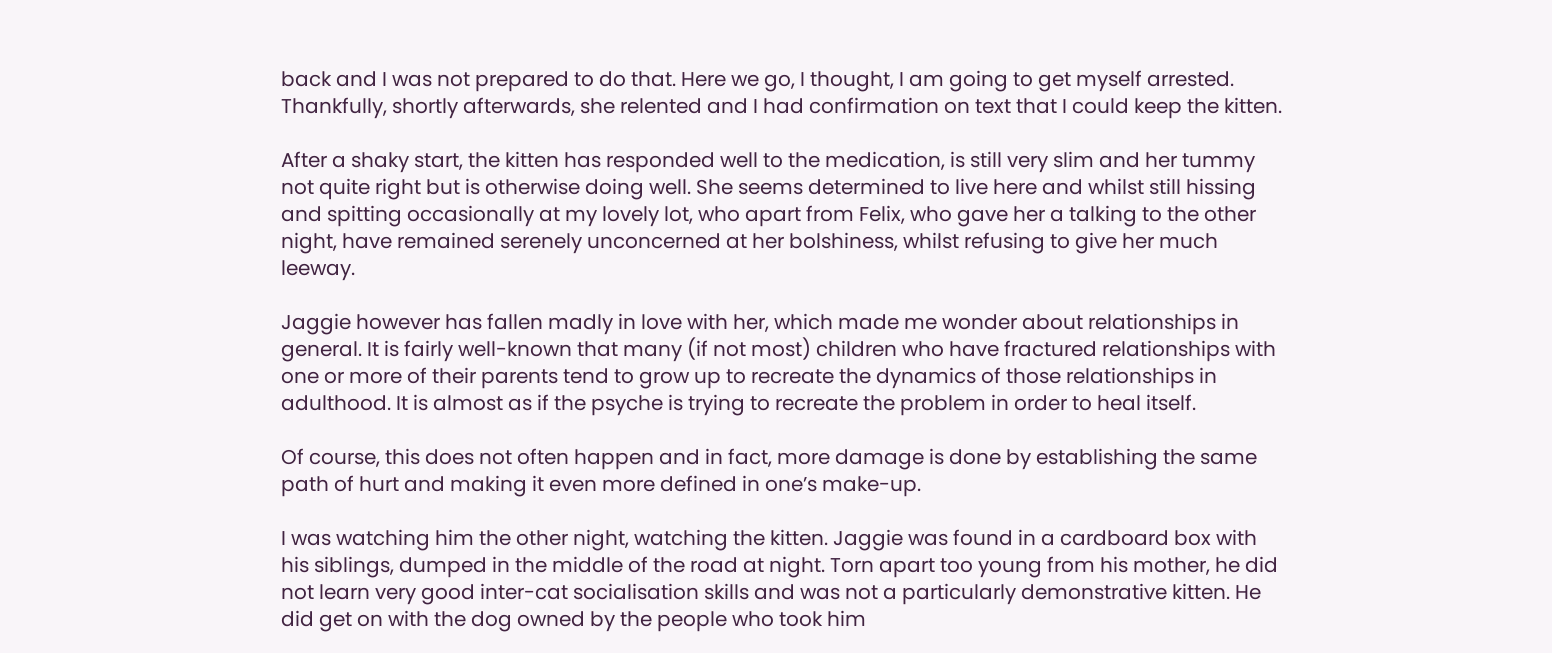back and I was not prepared to do that. Here we go, I thought, I am going to get myself arrested. Thankfully, shortly afterwards, she relented and I had confirmation on text that I could keep the kitten.

After a shaky start, the kitten has responded well to the medication, is still very slim and her tummy not quite right but is otherwise doing well. She seems determined to live here and whilst still hissing and spitting occasionally at my lovely lot, who apart from Felix, who gave her a talking to the other night, have remained serenely unconcerned at her bolshiness, whilst refusing to give her much leeway.

Jaggie however has fallen madly in love with her, which made me wonder about relationships in general. It is fairly well-known that many (if not most) children who have fractured relationships with one or more of their parents tend to grow up to recreate the dynamics of those relationships in adulthood. It is almost as if the psyche is trying to recreate the problem in order to heal itself.

Of course, this does not often happen and in fact, more damage is done by establishing the same path of hurt and making it even more defined in one’s make-up.

I was watching him the other night, watching the kitten. Jaggie was found in a cardboard box with his siblings, dumped in the middle of the road at night. Torn apart too young from his mother, he did not learn very good inter-cat socialisation skills and was not a particularly demonstrative kitten. He did get on with the dog owned by the people who took him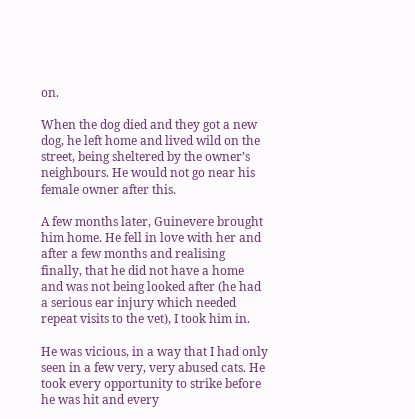on.

When the dog died and they got a new dog, he left home and lived wild on the street, being sheltered by the owner’s neighbours. He would not go near his female owner after this.

A few months later, Guinevere brought him home. He fell in love with her and after a few months and realising finally, that he did not have a home and was not being looked after (he had a serious ear injury which needed repeat visits to the vet), I took him in.

He was vicious, in a way that I had only seen in a few very, very abused cats. He took every opportunity to strike before he was hit and every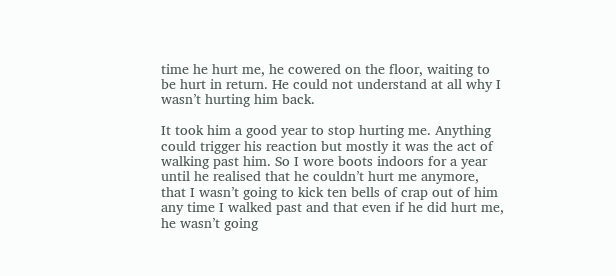time he hurt me, he cowered on the floor, waiting to be hurt in return. He could not understand at all why I wasn’t hurting him back.

It took him a good year to stop hurting me. Anything could trigger his reaction but mostly it was the act of walking past him. So I wore boots indoors for a year until he realised that he couldn’t hurt me anymore, that I wasn’t going to kick ten bells of crap out of him any time I walked past and that even if he did hurt me, he wasn’t going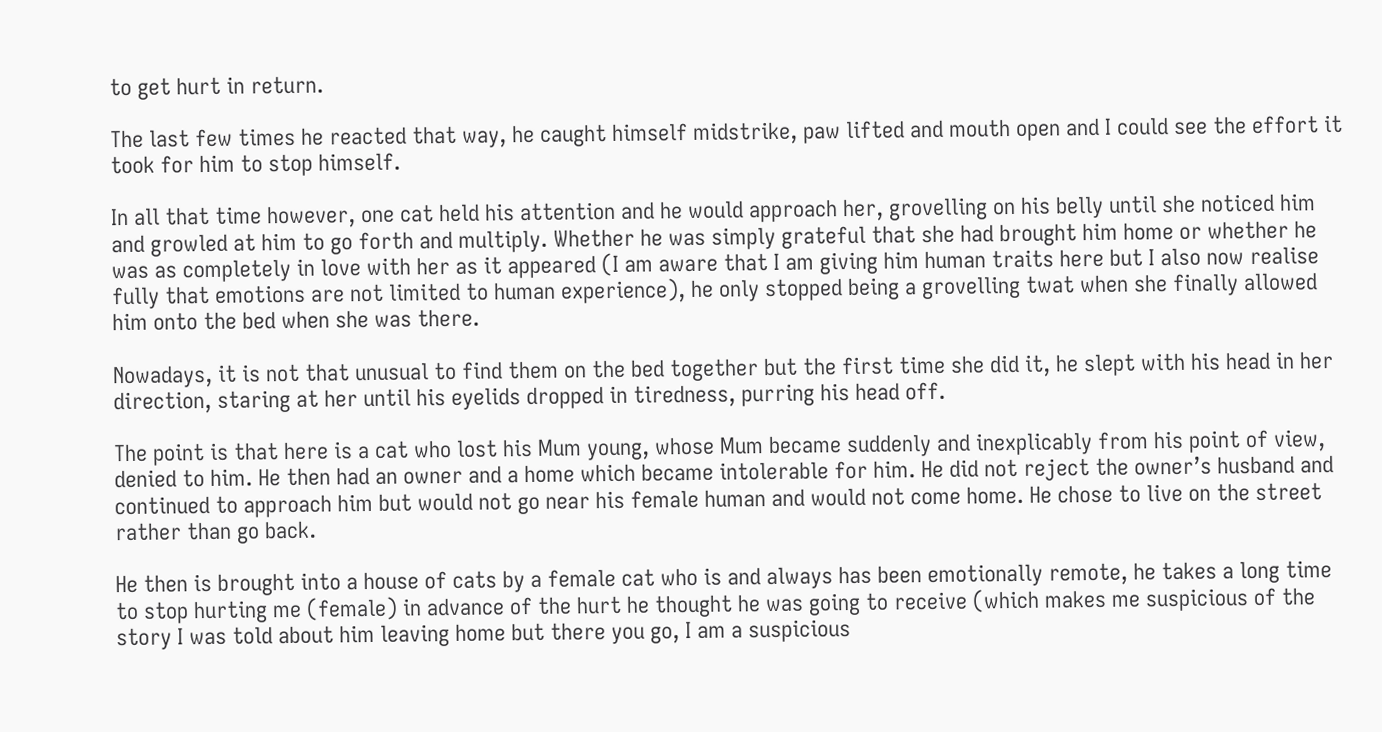to get hurt in return.

The last few times he reacted that way, he caught himself midstrike, paw lifted and mouth open and I could see the effort it took for him to stop himself.

In all that time however, one cat held his attention and he would approach her, grovelling on his belly until she noticed him and growled at him to go forth and multiply. Whether he was simply grateful that she had brought him home or whether he was as completely in love with her as it appeared (I am aware that I am giving him human traits here but I also now realise fully that emotions are not limited to human experience), he only stopped being a grovelling twat when she finally allowed him onto the bed when she was there.

Nowadays, it is not that unusual to find them on the bed together but the first time she did it, he slept with his head in her direction, staring at her until his eyelids dropped in tiredness, purring his head off.

The point is that here is a cat who lost his Mum young, whose Mum became suddenly and inexplicably from his point of view, denied to him. He then had an owner and a home which became intolerable for him. He did not reject the owner’s husband and continued to approach him but would not go near his female human and would not come home. He chose to live on the street rather than go back.

He then is brought into a house of cats by a female cat who is and always has been emotionally remote, he takes a long time to stop hurting me (female) in advance of the hurt he thought he was going to receive (which makes me suspicious of the story I was told about him leaving home but there you go, I am a suspicious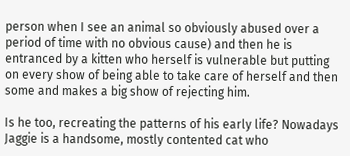person when I see an animal so obviously abused over a period of time with no obvious cause) and then he is entranced by a kitten who herself is vulnerable but putting on every show of being able to take care of herself and then some and makes a big show of rejecting him.

Is he too, recreating the patterns of his early life? Nowadays Jaggie is a handsome, mostly contented cat who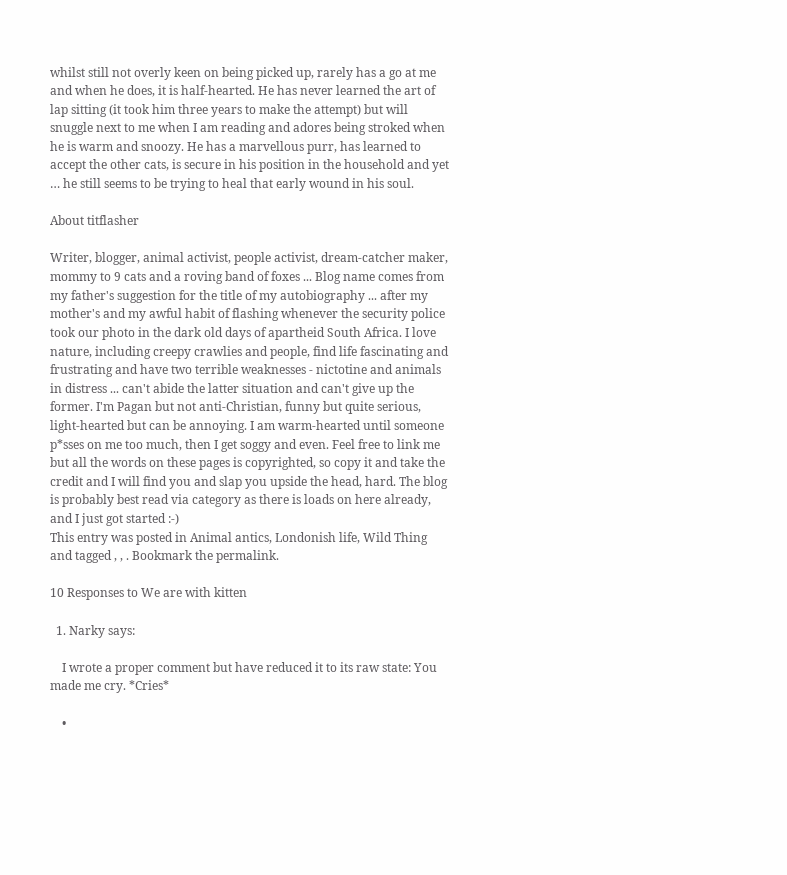whilst still not overly keen on being picked up, rarely has a go at me and when he does, it is half-hearted. He has never learned the art of lap sitting (it took him three years to make the attempt) but will snuggle next to me when I am reading and adores being stroked when he is warm and snoozy. He has a marvellous purr, has learned to accept the other cats, is secure in his position in the household and yet … he still seems to be trying to heal that early wound in his soul.

About titflasher

Writer, blogger, animal activist, people activist, dream-catcher maker, mommy to 9 cats and a roving band of foxes ... Blog name comes from my father's suggestion for the title of my autobiography ... after my mother's and my awful habit of flashing whenever the security police took our photo in the dark old days of apartheid South Africa. I love nature, including creepy crawlies and people, find life fascinating and frustrating and have two terrible weaknesses - nictotine and animals in distress ... can't abide the latter situation and can't give up the former. I'm Pagan but not anti-Christian, funny but quite serious, light-hearted but can be annoying. I am warm-hearted until someone p*sses on me too much, then I get soggy and even. Feel free to link me but all the words on these pages is copyrighted, so copy it and take the credit and I will find you and slap you upside the head, hard. The blog is probably best read via category as there is loads on here already, and I just got started :-)
This entry was posted in Animal antics, Londonish life, Wild Thing and tagged , , . Bookmark the permalink.

10 Responses to We are with kitten

  1. Narky says:

    I wrote a proper comment but have reduced it to its raw state: You made me cry. *Cries*

    •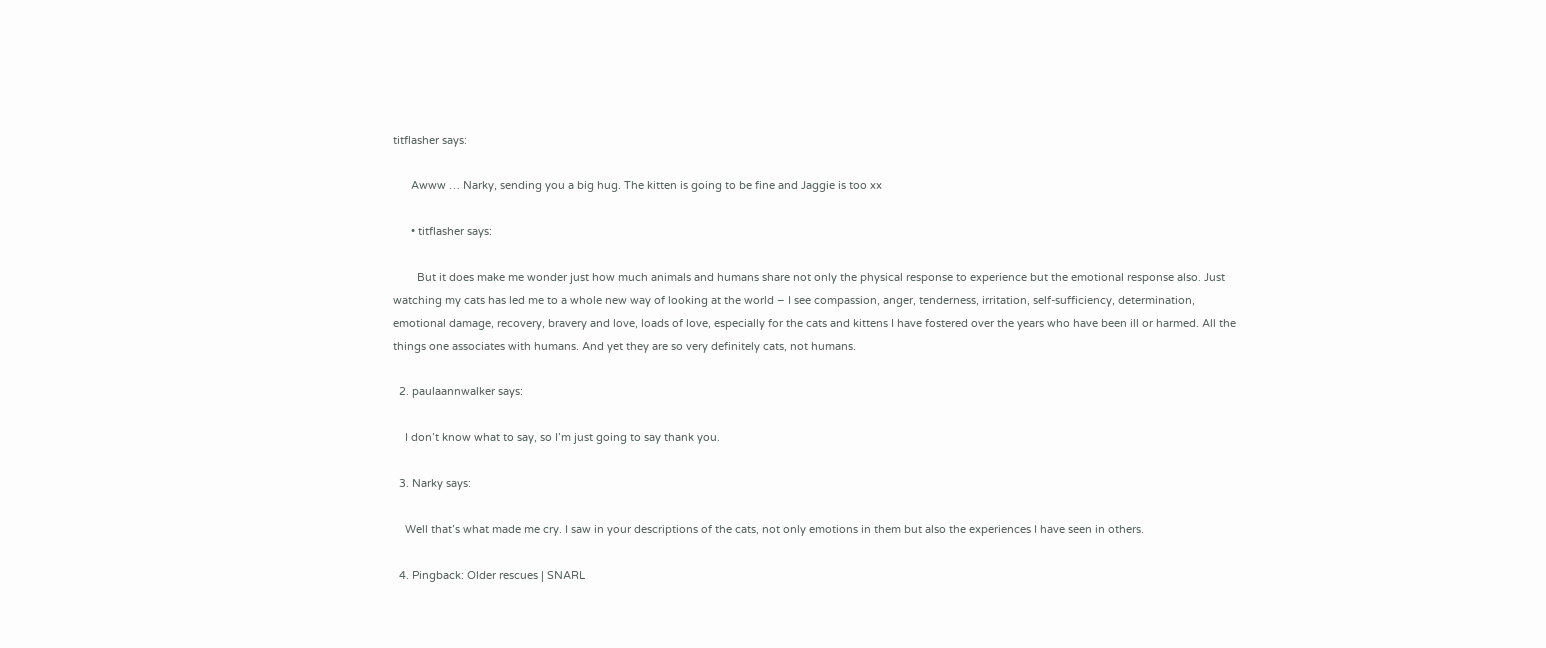titflasher says:

      Awww … Narky, sending you a big hug. The kitten is going to be fine and Jaggie is too xx

      • titflasher says:

        But it does make me wonder just how much animals and humans share not only the physical response to experience but the emotional response also. Just watching my cats has led me to a whole new way of looking at the world – I see compassion, anger, tenderness, irritation, self-sufficiency, determination, emotional damage, recovery, bravery and love, loads of love, especially for the cats and kittens I have fostered over the years who have been ill or harmed. All the things one associates with humans. And yet they are so very definitely cats, not humans.

  2. paulaannwalker says:

    I don’t know what to say, so I’m just going to say thank you.

  3. Narky says:

    Well that’s what made me cry. I saw in your descriptions of the cats, not only emotions in them but also the experiences I have seen in others.

  4. Pingback: Older rescues | SNARL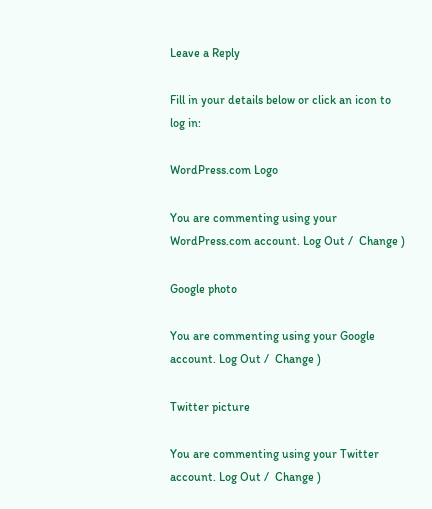Leave a Reply

Fill in your details below or click an icon to log in:

WordPress.com Logo

You are commenting using your WordPress.com account. Log Out /  Change )

Google photo

You are commenting using your Google account. Log Out /  Change )

Twitter picture

You are commenting using your Twitter account. Log Out /  Change )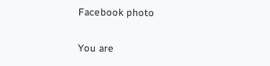Facebook photo

You are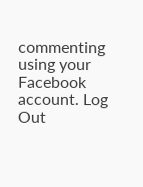commenting using your Facebook account. Log Out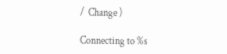/  Change )

Connecting to %s